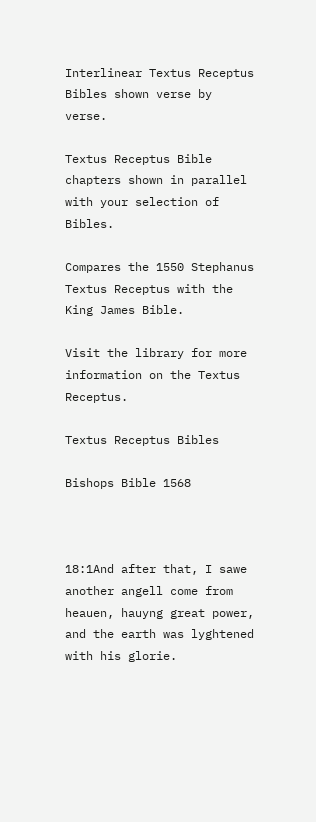Interlinear Textus Receptus Bibles shown verse by verse.

Textus Receptus Bible chapters shown in parallel with your selection of Bibles.

Compares the 1550 Stephanus Textus Receptus with the King James Bible.

Visit the library for more information on the Textus Receptus.

Textus Receptus Bibles

Bishops Bible 1568



18:1And after that, I sawe another angell come from heauen, hauyng great power, and the earth was lyghtened with his glorie.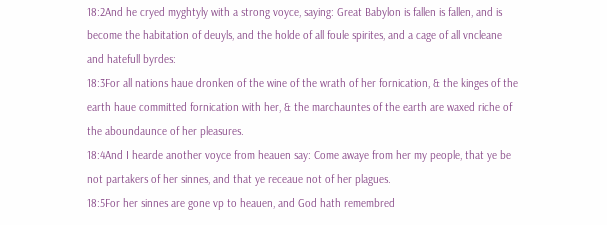18:2And he cryed myghtyly with a strong voyce, saying: Great Babylon is fallen is fallen, and is become the habitation of deuyls, and the holde of all foule spirites, and a cage of all vncleane and hatefull byrdes:
18:3For all nations haue dronken of the wine of the wrath of her fornication, & the kinges of the earth haue committed fornication with her, & the marchauntes of the earth are waxed riche of the aboundaunce of her pleasures.
18:4And I hearde another voyce from heauen say: Come awaye from her my people, that ye be not partakers of her sinnes, and that ye receaue not of her plagues.
18:5For her sinnes are gone vp to heauen, and God hath remembred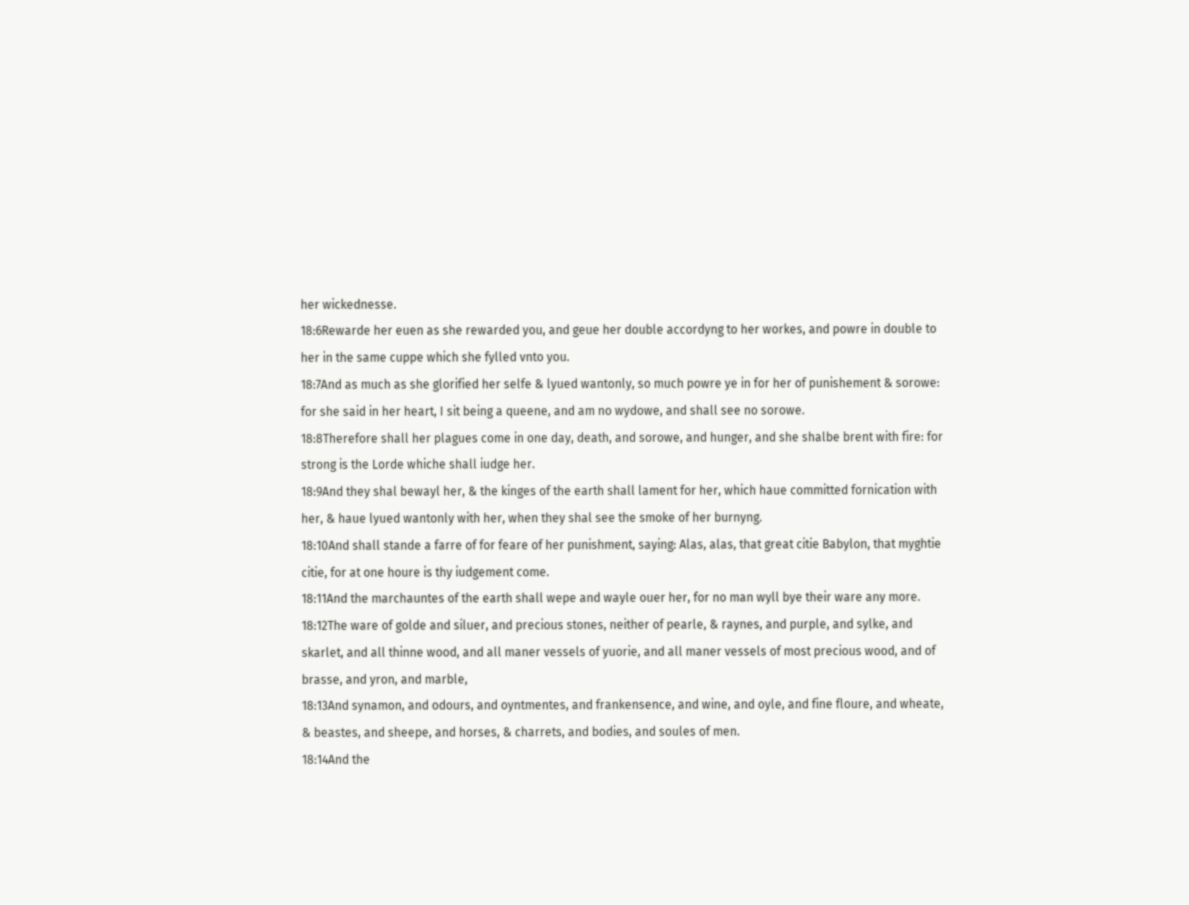her wickednesse.
18:6Rewarde her euen as she rewarded you, and geue her double accordyng to her workes, and powre in double to her in the same cuppe which she fylled vnto you.
18:7And as much as she glorified her selfe & lyued wantonly, so much powre ye in for her of punishement & sorowe: for she said in her heart, I sit being a queene, and am no wydowe, and shall see no sorowe.
18:8Therefore shall her plagues come in one day, death, and sorowe, and hunger, and she shalbe brent with fire: for strong is the Lorde whiche shall iudge her.
18:9And they shal bewayl her, & the kinges of the earth shall lament for her, which haue committed fornication with her, & haue lyued wantonly with her, when they shal see the smoke of her burnyng.
18:10And shall stande a farre of for feare of her punishment, saying: Alas, alas, that great citie Babylon, that myghtie citie, for at one houre is thy iudgement come.
18:11And the marchauntes of the earth shall wepe and wayle ouer her, for no man wyll bye their ware any more.
18:12The ware of golde and siluer, and precious stones, neither of pearle, & raynes, and purple, and sylke, and skarlet, and all thinne wood, and all maner vessels of yuorie, and all maner vessels of most precious wood, and of brasse, and yron, and marble,
18:13And synamon, and odours, and oyntmentes, and frankensence, and wine, and oyle, and fine floure, and wheate, & beastes, and sheepe, and horses, & charrets, and bodies, and soules of men.
18:14And the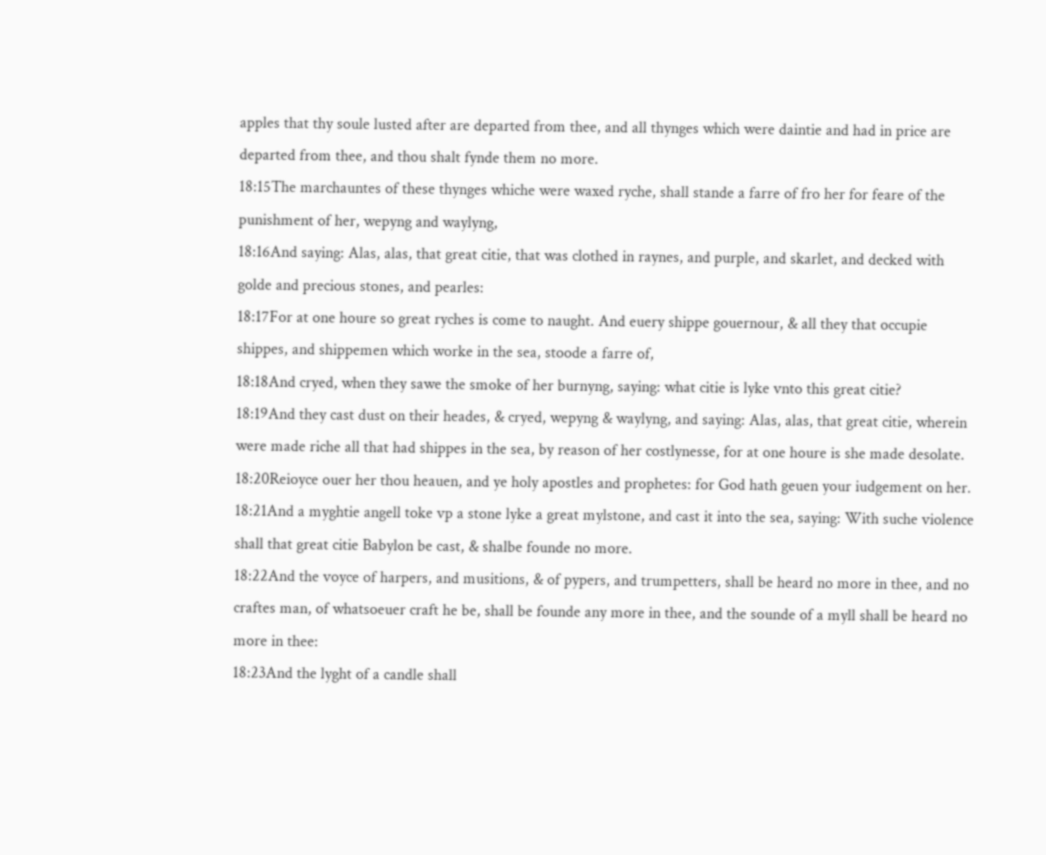apples that thy soule lusted after are departed from thee, and all thynges which were daintie and had in price are departed from thee, and thou shalt fynde them no more.
18:15The marchauntes of these thynges whiche were waxed ryche, shall stande a farre of fro her for feare of the punishment of her, wepyng and waylyng,
18:16And saying: Alas, alas, that great citie, that was clothed in raynes, and purple, and skarlet, and decked with golde and precious stones, and pearles:
18:17For at one houre so great ryches is come to naught. And euery shippe gouernour, & all they that occupie shippes, and shippemen which worke in the sea, stoode a farre of,
18:18And cryed, when they sawe the smoke of her burnyng, saying: what citie is lyke vnto this great citie?
18:19And they cast dust on their heades, & cryed, wepyng & waylyng, and saying: Alas, alas, that great citie, wherein were made riche all that had shippes in the sea, by reason of her costlynesse, for at one houre is she made desolate.
18:20Reioyce ouer her thou heauen, and ye holy apostles and prophetes: for God hath geuen your iudgement on her.
18:21And a myghtie angell toke vp a stone lyke a great mylstone, and cast it into the sea, saying: With suche violence shall that great citie Babylon be cast, & shalbe founde no more.
18:22And the voyce of harpers, and musitions, & of pypers, and trumpetters, shall be heard no more in thee, and no craftes man, of whatsoeuer craft he be, shall be founde any more in thee, and the sounde of a myll shall be heard no more in thee:
18:23And the lyght of a candle shall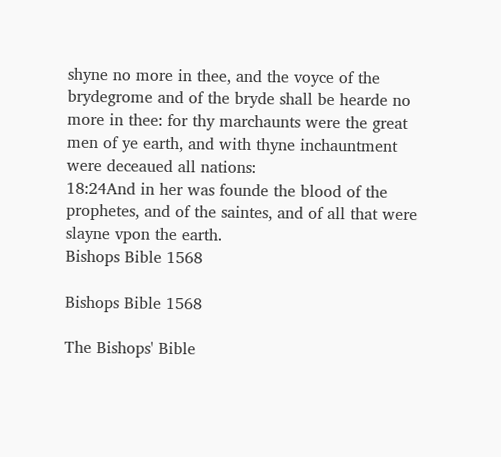shyne no more in thee, and the voyce of the brydegrome and of the bryde shall be hearde no more in thee: for thy marchaunts were the great men of ye earth, and with thyne inchauntment were deceaued all nations:
18:24And in her was founde the blood of the prophetes, and of the saintes, and of all that were slayne vpon the earth.
Bishops Bible 1568

Bishops Bible 1568

The Bishops' Bible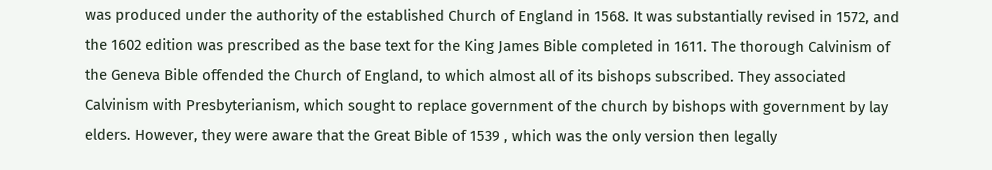was produced under the authority of the established Church of England in 1568. It was substantially revised in 1572, and the 1602 edition was prescribed as the base text for the King James Bible completed in 1611. The thorough Calvinism of the Geneva Bible offended the Church of England, to which almost all of its bishops subscribed. They associated Calvinism with Presbyterianism, which sought to replace government of the church by bishops with government by lay elders. However, they were aware that the Great Bible of 1539 , which was the only version then legally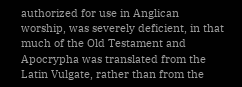authorized for use in Anglican worship, was severely deficient, in that much of the Old Testament and Apocrypha was translated from the Latin Vulgate, rather than from the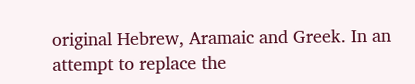original Hebrew, Aramaic and Greek. In an attempt to replace the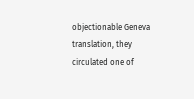objectionable Geneva translation, they circulated one of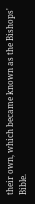their own, which became known as the Bishops' Bible.